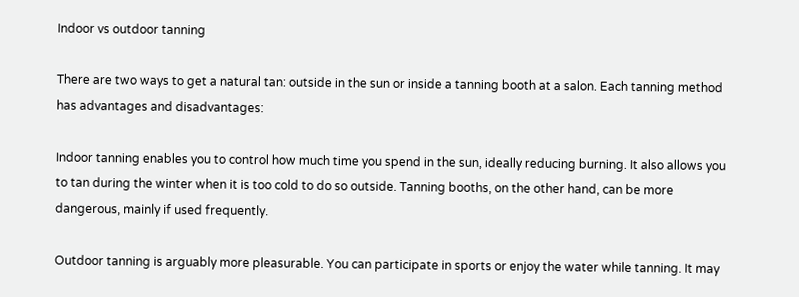Indoor vs outdoor tanning

There are two ways to get a natural tan: outside in the sun or inside a tanning booth at a salon. Each tanning method has advantages and disadvantages:

Indoor tanning enables you to control how much time you spend in the sun, ideally reducing burning. It also allows you to tan during the winter when it is too cold to do so outside. Tanning booths, on the other hand, can be more dangerous, mainly if used frequently.

Outdoor tanning is arguably more pleasurable. You can participate in sports or enjoy the water while tanning. It may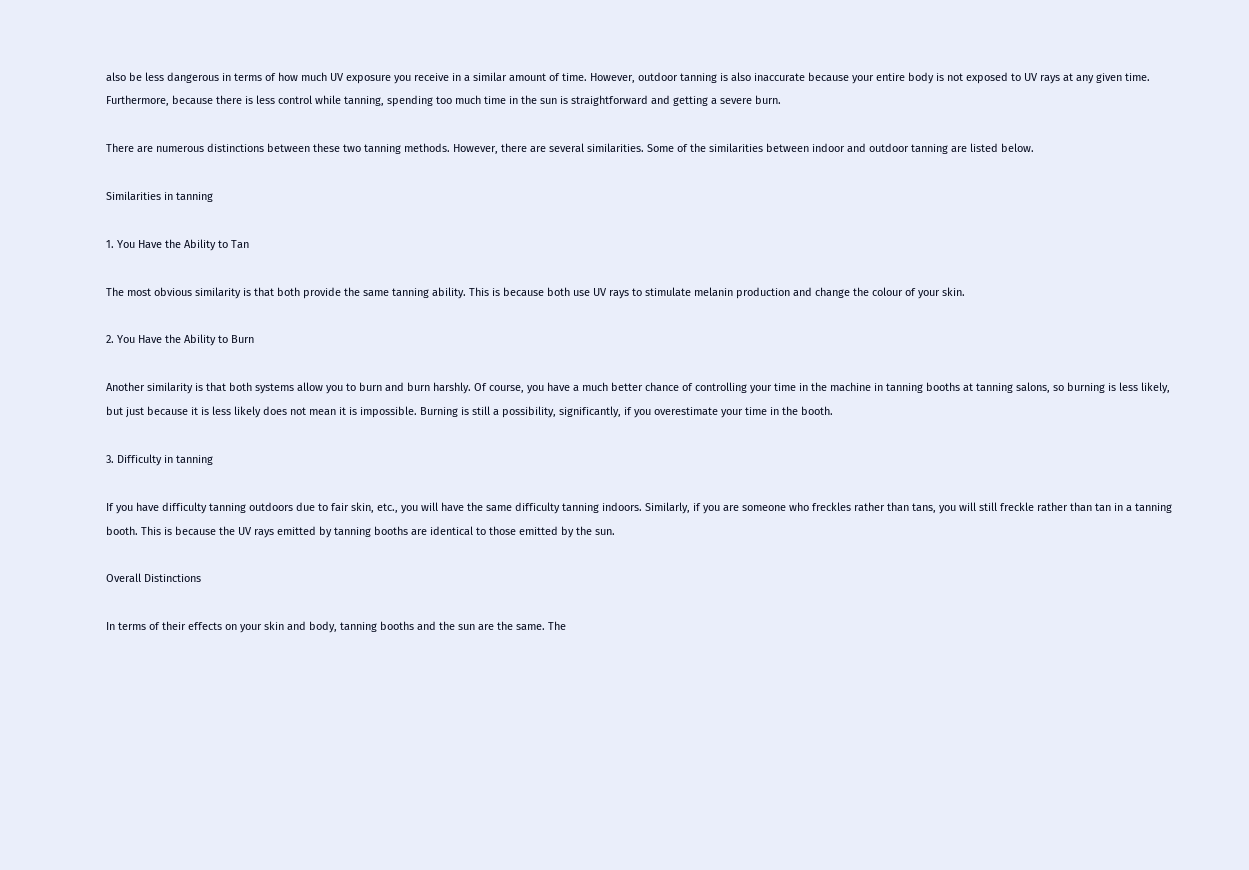also be less dangerous in terms of how much UV exposure you receive in a similar amount of time. However, outdoor tanning is also inaccurate because your entire body is not exposed to UV rays at any given time. Furthermore, because there is less control while tanning, spending too much time in the sun is straightforward and getting a severe burn.

There are numerous distinctions between these two tanning methods. However, there are several similarities. Some of the similarities between indoor and outdoor tanning are listed below.

Similarities in tanning

1. You Have the Ability to Tan

The most obvious similarity is that both provide the same tanning ability. This is because both use UV rays to stimulate melanin production and change the colour of your skin.

2. You Have the Ability to Burn

Another similarity is that both systems allow you to burn and burn harshly. Of course, you have a much better chance of controlling your time in the machine in tanning booths at tanning salons, so burning is less likely, but just because it is less likely does not mean it is impossible. Burning is still a possibility, significantly, if you overestimate your time in the booth.

3. Difficulty in tanning

If you have difficulty tanning outdoors due to fair skin, etc., you will have the same difficulty tanning indoors. Similarly, if you are someone who freckles rather than tans, you will still freckle rather than tan in a tanning booth. This is because the UV rays emitted by tanning booths are identical to those emitted by the sun.

Overall Distinctions

In terms of their effects on your skin and body, tanning booths and the sun are the same. The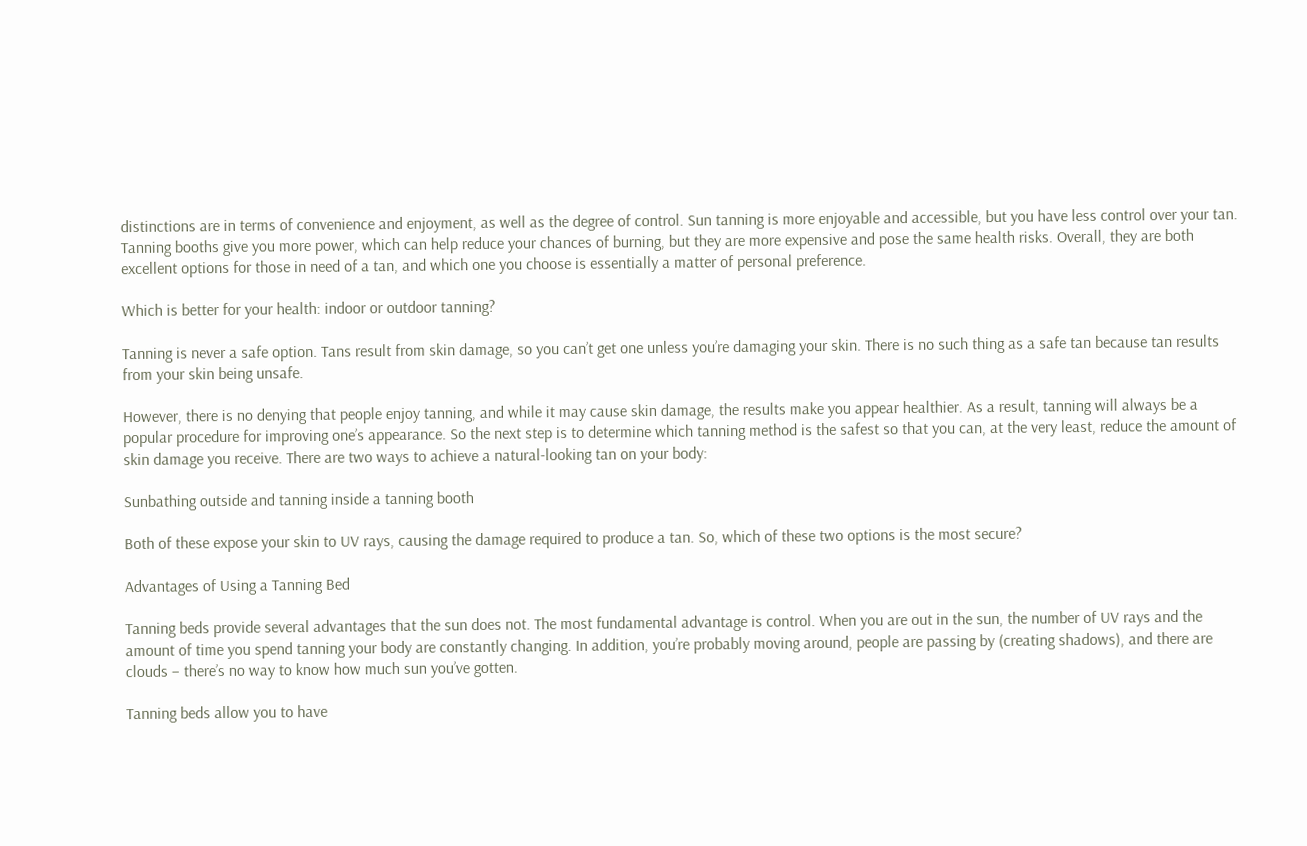distinctions are in terms of convenience and enjoyment, as well as the degree of control. Sun tanning is more enjoyable and accessible, but you have less control over your tan. Tanning booths give you more power, which can help reduce your chances of burning, but they are more expensive and pose the same health risks. Overall, they are both excellent options for those in need of a tan, and which one you choose is essentially a matter of personal preference.

Which is better for your health: indoor or outdoor tanning?

Tanning is never a safe option. Tans result from skin damage, so you can’t get one unless you’re damaging your skin. There is no such thing as a safe tan because tan results from your skin being unsafe.

However, there is no denying that people enjoy tanning, and while it may cause skin damage, the results make you appear healthier. As a result, tanning will always be a popular procedure for improving one’s appearance. So the next step is to determine which tanning method is the safest so that you can, at the very least, reduce the amount of skin damage you receive. There are two ways to achieve a natural-looking tan on your body:

Sunbathing outside and tanning inside a tanning booth

Both of these expose your skin to UV rays, causing the damage required to produce a tan. So, which of these two options is the most secure?

Advantages of Using a Tanning Bed

Tanning beds provide several advantages that the sun does not. The most fundamental advantage is control. When you are out in the sun, the number of UV rays and the amount of time you spend tanning your body are constantly changing. In addition, you’re probably moving around, people are passing by (creating shadows), and there are clouds – there’s no way to know how much sun you’ve gotten.

Tanning beds allow you to have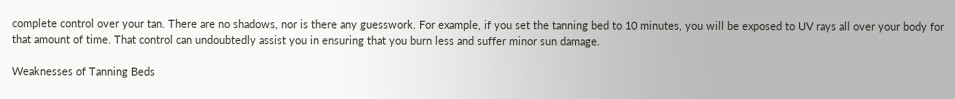complete control over your tan. There are no shadows, nor is there any guesswork. For example, if you set the tanning bed to 10 minutes, you will be exposed to UV rays all over your body for that amount of time. That control can undoubtedly assist you in ensuring that you burn less and suffer minor sun damage.

Weaknesses of Tanning Beds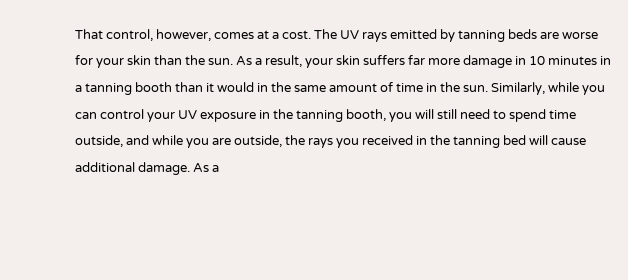That control, however, comes at a cost. The UV rays emitted by tanning beds are worse for your skin than the sun. As a result, your skin suffers far more damage in 10 minutes in a tanning booth than it would in the same amount of time in the sun. Similarly, while you can control your UV exposure in the tanning booth, you will still need to spend time outside, and while you are outside, the rays you received in the tanning bed will cause additional damage. As a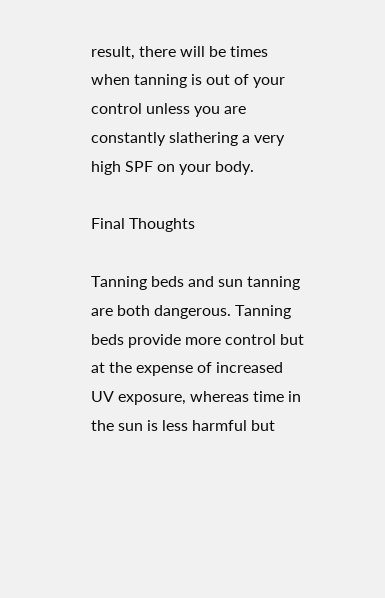result, there will be times when tanning is out of your control unless you are constantly slathering a very high SPF on your body.

Final Thoughts

Tanning beds and sun tanning are both dangerous. Tanning beds provide more control but at the expense of increased UV exposure, whereas time in the sun is less harmful but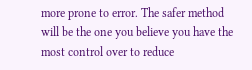more prone to error. The safer method will be the one you believe you have the most control over to reduce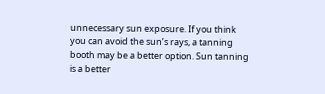unnecessary sun exposure. If you think you can avoid the sun’s rays, a tanning booth may be a better option. Sun tanning is a better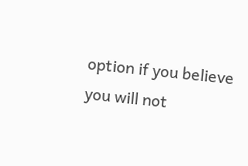option if you believe you will not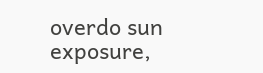overdo sun exposure,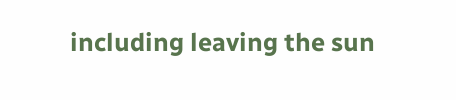including leaving the sun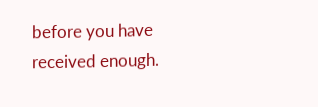before you have received enough.